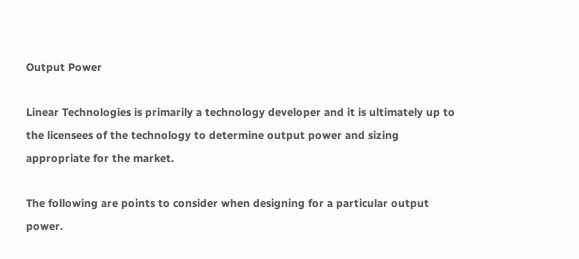Output Power

Linear Technologies is primarily a technology developer and it is ultimately up to the licensees of the technology to determine output power and sizing appropriate for the market.

The following are points to consider when designing for a particular output power.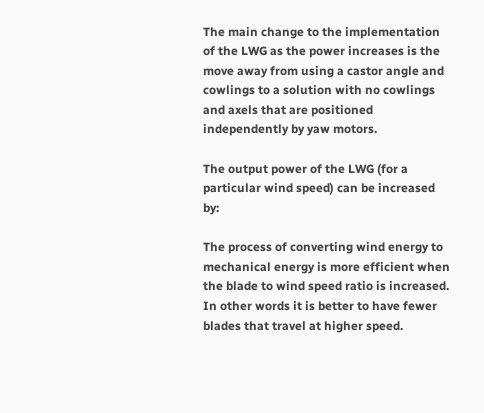The main change to the implementation of the LWG as the power increases is the move away from using a castor angle and cowlings to a solution with no cowlings and axels that are positioned independently by yaw motors.

The output power of the LWG (for a particular wind speed) can be increased by:

The process of converting wind energy to mechanical energy is more efficient when the blade to wind speed ratio is increased. In other words it is better to have fewer blades that travel at higher speed.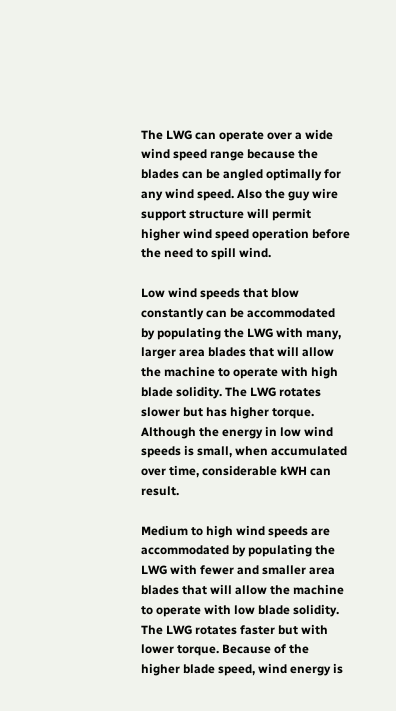The LWG can operate over a wide wind speed range because the blades can be angled optimally for any wind speed. Also the guy wire support structure will permit higher wind speed operation before the need to spill wind.

Low wind speeds that blow constantly can be accommodated by populating the LWG with many, larger area blades that will allow the machine to operate with high blade solidity. The LWG rotates slower but has higher torque. Although the energy in low wind speeds is small, when accumulated over time, considerable kWH can result.

Medium to high wind speeds are accommodated by populating the LWG with fewer and smaller area blades that will allow the machine to operate with low blade solidity. The LWG rotates faster but with lower torque. Because of the higher blade speed, wind energy is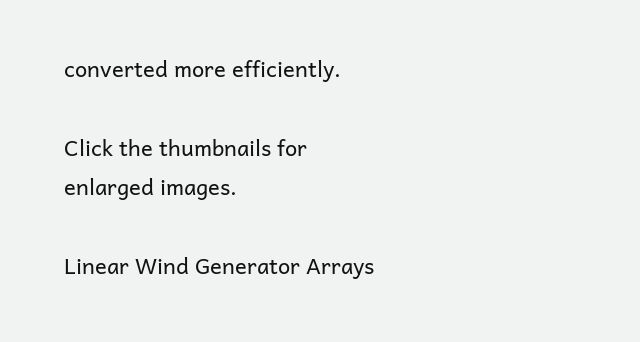converted more efficiently.

Click the thumbnails for enlarged images.

Linear Wind Generator Arrays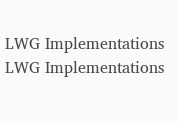LWG Implementations LWG Implementations